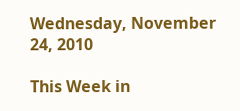Wednesday, November 24, 2010

This Week in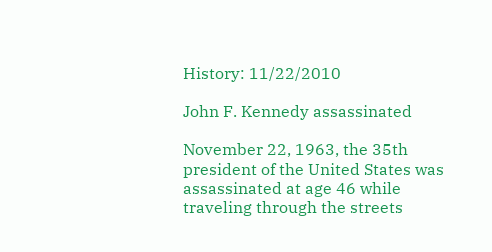History: 11/22/2010

John F. Kennedy assassinated

November 22, 1963, the 35th president of the United States was assassinated at age 46 while traveling through the streets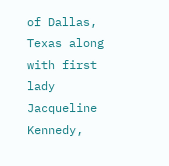of Dallas, Texas along with first lady Jacqueline Kennedy,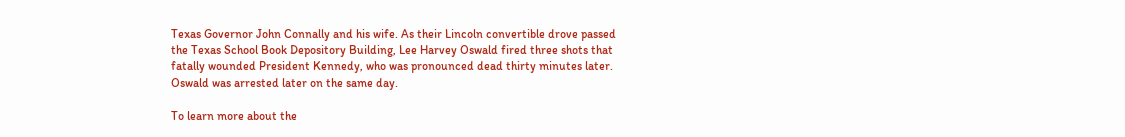Texas Governor John Connally and his wife. As their Lincoln convertible drove passed the Texas School Book Depository Building, Lee Harvey Oswald fired three shots that fatally wounded President Kennedy, who was pronounced dead thirty minutes later. Oswald was arrested later on the same day.

To learn more about the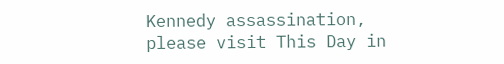Kennedy assassination, please visit This Day in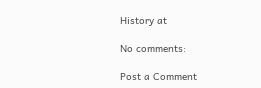History at

No comments:

Post a Comment